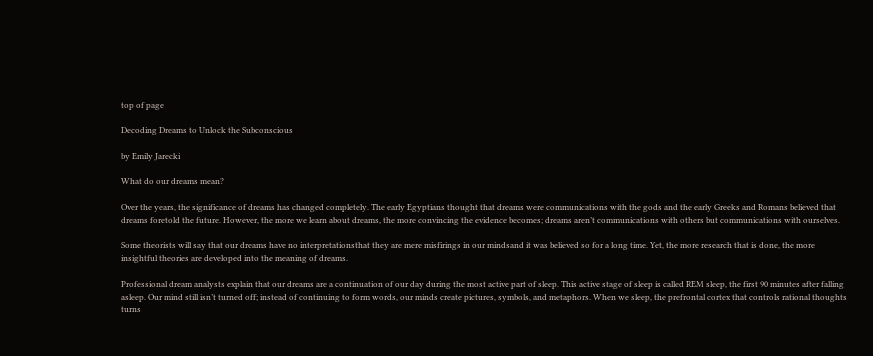top of page

Decoding Dreams to Unlock the Subconscious

by Emily Jarecki

What do our dreams mean?

Over the years, the significance of dreams has changed completely. The early Egyptians thought that dreams were communications with the gods and the early Greeks and Romans believed that dreams foretold the future. However, the more we learn about dreams, the more convincing the evidence becomes; dreams aren’t communications with others but communications with ourselves.

Some theorists will say that our dreams have no interpretationsthat they are mere misfirings in our mindsand it was believed so for a long time. Yet, the more research that is done, the more insightful theories are developed into the meaning of dreams.

Professional dream analysts explain that our dreams are a continuation of our day during the most active part of sleep. This active stage of sleep is called REM sleep, the first 90 minutes after falling asleep. Our mind still isn’t turned off; instead of continuing to form words, our minds create pictures, symbols, and metaphors. When we sleep, the prefrontal cortex that controls rational thoughts turns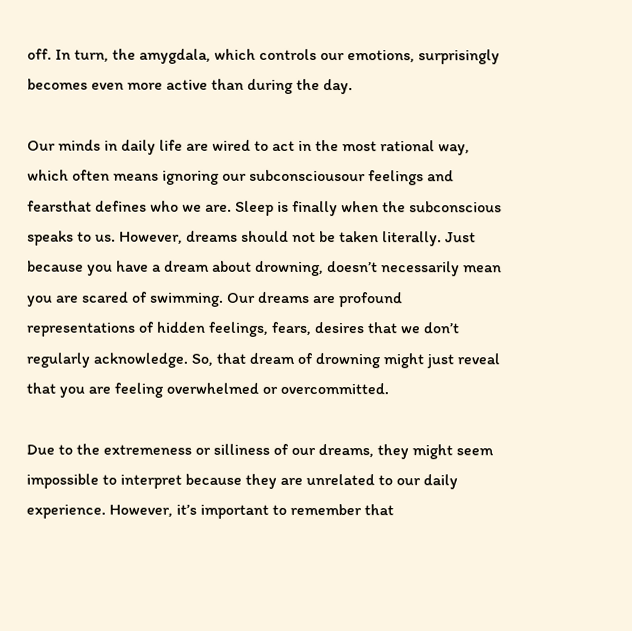off. In turn, the amygdala, which controls our emotions, surprisingly becomes even more active than during the day.

Our minds in daily life are wired to act in the most rational way, which often means ignoring our subconsciousour feelings and fearsthat defines who we are. Sleep is finally when the subconscious speaks to us. However, dreams should not be taken literally. Just because you have a dream about drowning, doesn’t necessarily mean you are scared of swimming. Our dreams are profound representations of hidden feelings, fears, desires that we don’t regularly acknowledge. So, that dream of drowning might just reveal that you are feeling overwhelmed or overcommitted.

Due to the extremeness or silliness of our dreams, they might seem impossible to interpret because they are unrelated to our daily experience. However, it’s important to remember that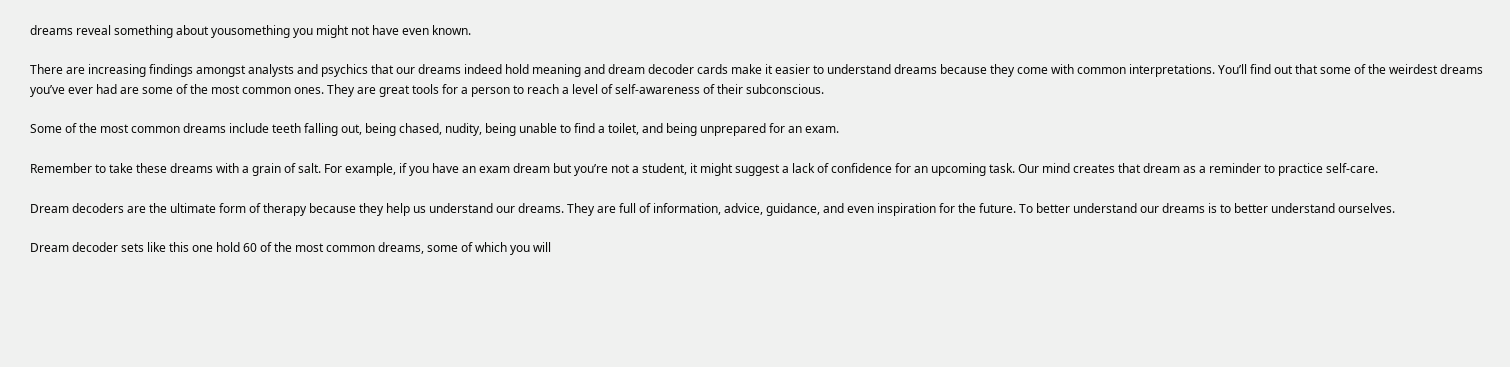dreams reveal something about yousomething you might not have even known.

There are increasing findings amongst analysts and psychics that our dreams indeed hold meaning and dream decoder cards make it easier to understand dreams because they come with common interpretations. You’ll find out that some of the weirdest dreams you’ve ever had are some of the most common ones. They are great tools for a person to reach a level of self-awareness of their subconscious.

Some of the most common dreams include teeth falling out, being chased, nudity, being unable to find a toilet, and being unprepared for an exam.

Remember to take these dreams with a grain of salt. For example, if you have an exam dream but you’re not a student, it might suggest a lack of confidence for an upcoming task. Our mind creates that dream as a reminder to practice self-care.

Dream decoders are the ultimate form of therapy because they help us understand our dreams. They are full of information, advice, guidance, and even inspiration for the future. To better understand our dreams is to better understand ourselves.

Dream decoder sets like this one hold 60 of the most common dreams, some of which you will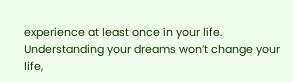experience at least once in your life. Understanding your dreams won’t change your life,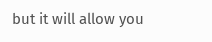but it will allow you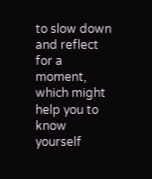to slow down and reflect for a moment, which might help you to know yourself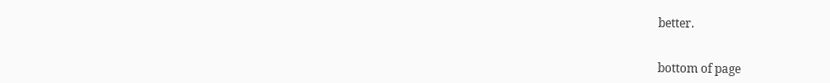better.


bottom of page